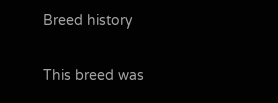Breed history


This breed was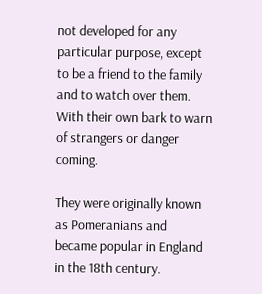not developed for any particular purpose, except to be a friend to the family and to watch over them. With their own bark to warn of strangers or danger coming.

They were originally known as Pomeranians and became popular in England in the 18th century.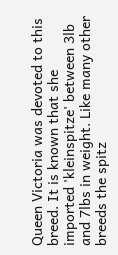Queen Victoria was devoted to this breed. It is known that she imported 'kleinspitze' between 3lb and 7lbs in weight. Like many other breeds the spitz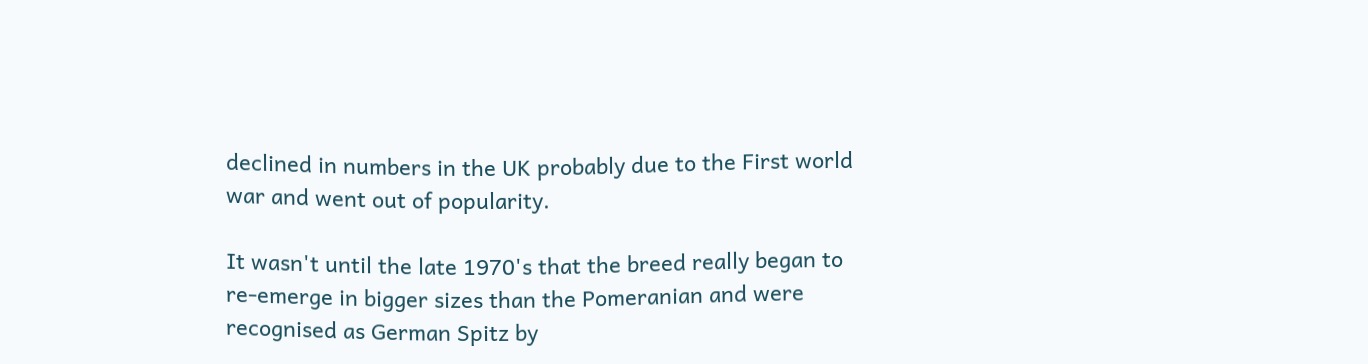declined in numbers in the UK probably due to the First world war and went out of popularity.

It wasn't until the late 1970's that the breed really began to re-emerge in bigger sizes than the Pomeranian and were recognised as German Spitz by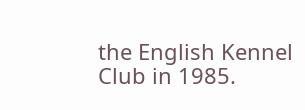the English Kennel Club in 1985.